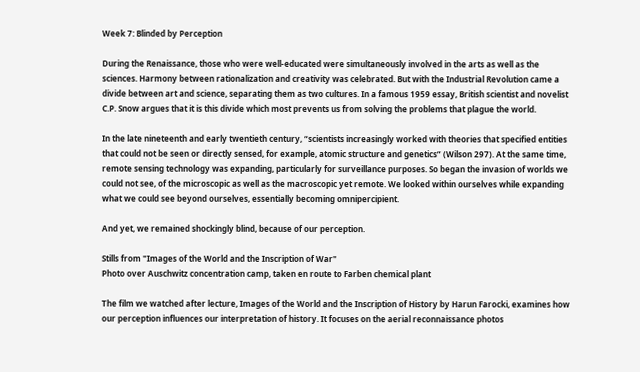Week 7: Blinded by Perception

During the Renaissance, those who were well-educated were simultaneously involved in the arts as well as the sciences. Harmony between rationalization and creativity was celebrated. But with the Industrial Revolution came a divide between art and science, separating them as two cultures. In a famous 1959 essay, British scientist and novelist C.P. Snow argues that it is this divide which most prevents us from solving the problems that plague the world.

In the late nineteenth and early twentieth century, “scientists increasingly worked with theories that specified entities that could not be seen or directly sensed, for example, atomic structure and genetics” (Wilson 297). At the same time, remote sensing technology was expanding, particularly for surveillance purposes. So began the invasion of worlds we could not see, of the microscopic as well as the macroscopic yet remote. We looked within ourselves while expanding what we could see beyond ourselves, essentially becoming omnipercipient.

And yet, we remained shockingly blind, because of our perception.

Stills from "Images of the World and the Inscription of War"
Photo over Auschwitz concentration camp, taken en route to Farben chemical plant

The film we watched after lecture, Images of the World and the Inscription of History by Harun Farocki, examines how our perception influences our interpretation of history. It focuses on the aerial reconnaissance photos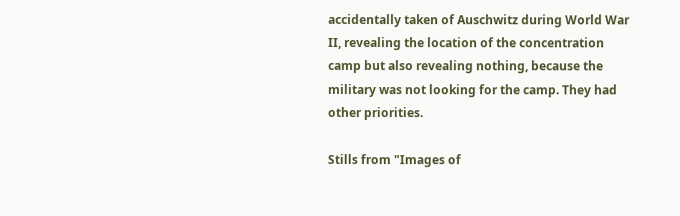accidentally taken of Auschwitz during World War II, revealing the location of the concentration camp but also revealing nothing, because the military was not looking for the camp. They had other priorities.

Stills from "Images of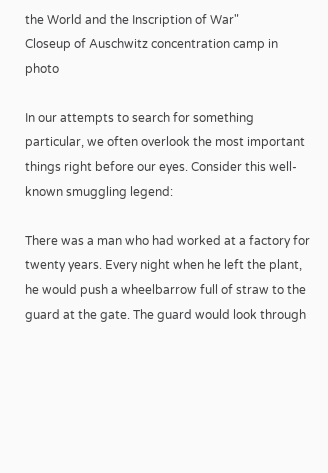the World and the Inscription of War"
Closeup of Auschwitz concentration camp in photo

In our attempts to search for something particular, we often overlook the most important things right before our eyes. Consider this well-known smuggling legend:

There was a man who had worked at a factory for twenty years. Every night when he left the plant, he would push a wheelbarrow full of straw to the guard at the gate. The guard would look through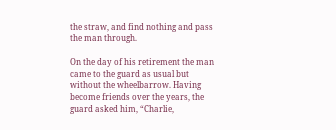the straw, and find nothing and pass the man through.

On the day of his retirement the man came to the guard as usual but without the wheelbarrow. Having become friends over the years, the guard asked him, “Charlie,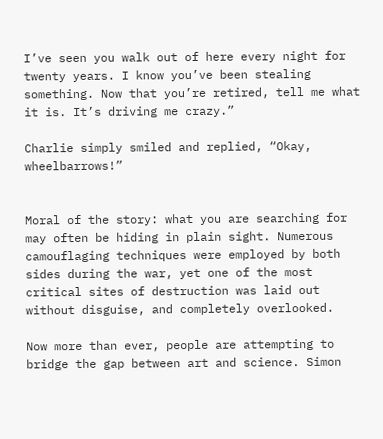I’ve seen you walk out of here every night for twenty years. I know you’ve been stealing something. Now that you’re retired, tell me what it is. It’s driving me crazy.”

Charlie simply smiled and replied, “Okay, wheelbarrows!”


Moral of the story: what you are searching for may often be hiding in plain sight. Numerous camouflaging techniques were employed by both sides during the war, yet one of the most critical sites of destruction was laid out without disguise, and completely overlooked.

Now more than ever, people are attempting to bridge the gap between art and science. Simon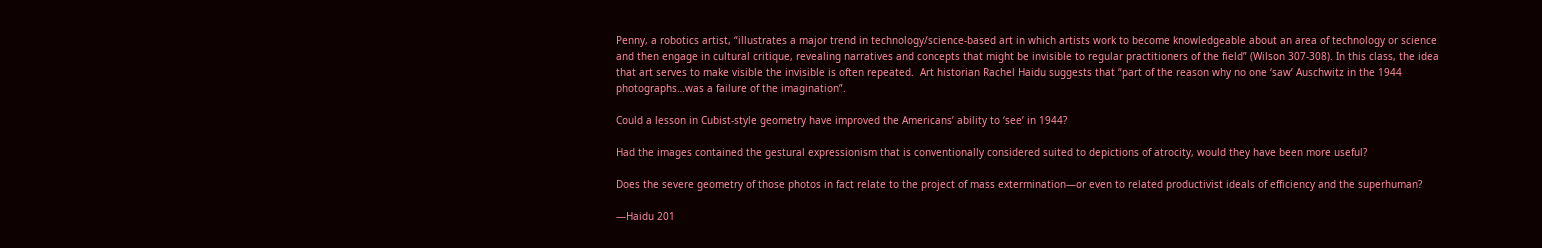Penny, a robotics artist, “illustrates a major trend in technology/science-based art in which artists work to become knowledgeable about an area of technology or science and then engage in cultural critique, revealing narratives and concepts that might be invisible to regular practitioners of the field” (Wilson 307-308). In this class, the idea that art serves to make visible the invisible is often repeated.  Art historian Rachel Haidu suggests that “part of the reason why no one ‘saw’ Auschwitz in the 1944 photographs…was a failure of the imagination”.

Could a lesson in Cubist-style geometry have improved the Americans’ ability to ‘see’ in 1944?

Had the images contained the gestural expressionism that is conventionally considered suited to depictions of atrocity, would they have been more useful?

Does the severe geometry of those photos in fact relate to the project of mass extermination—or even to related productivist ideals of efficiency and the superhuman?

—Haidu 201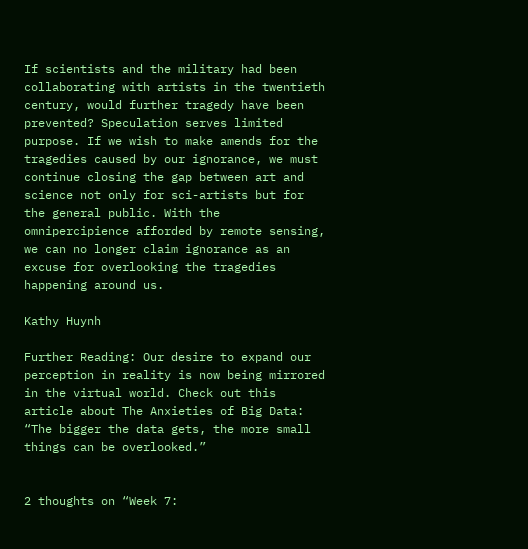If scientists and the military had been collaborating with artists in the twentieth century, would further tragedy have been prevented? Speculation serves limited purpose. If we wish to make amends for the tragedies caused by our ignorance, we must continue closing the gap between art and science not only for sci-artists but for the general public. With the omnipercipience afforded by remote sensing, we can no longer claim ignorance as an excuse for overlooking the tragedies happening around us.

Kathy Huynh

Further Reading: Our desire to expand our perception in reality is now being mirrored in the virtual world. Check out this article about The Anxieties of Big Data: “The bigger the data gets, the more small things can be overlooked.”


2 thoughts on “Week 7: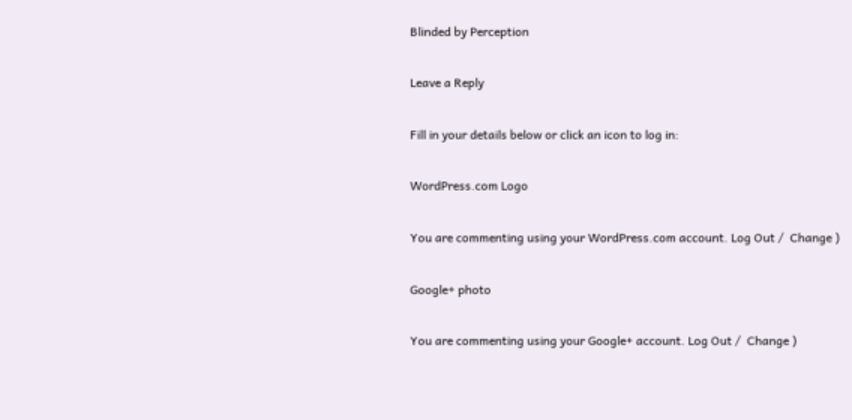Blinded by Perception

Leave a Reply

Fill in your details below or click an icon to log in:

WordPress.com Logo

You are commenting using your WordPress.com account. Log Out /  Change )

Google+ photo

You are commenting using your Google+ account. Log Out /  Change )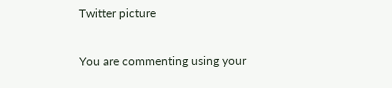Twitter picture

You are commenting using your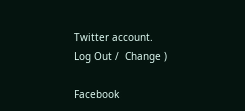Twitter account. Log Out /  Change )

Facebook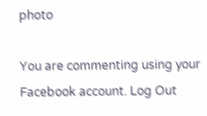photo

You are commenting using your Facebook account. Log Out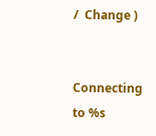/  Change )


Connecting to %s